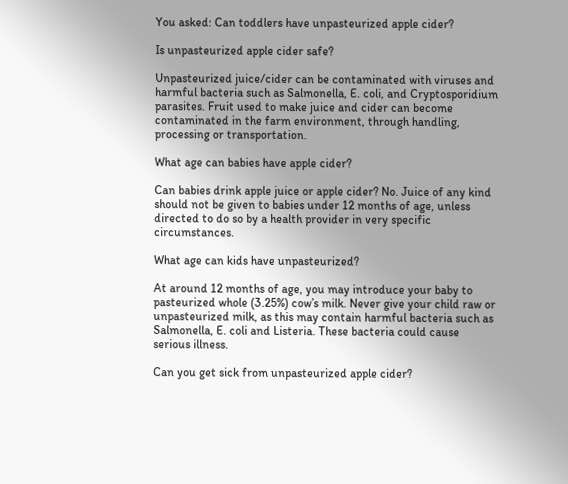You asked: Can toddlers have unpasteurized apple cider?

Is unpasteurized apple cider safe?

Unpasteurized juice/cider can be contaminated with viruses and harmful bacteria such as Salmonella, E. coli, and Cryptosporidium parasites. Fruit used to make juice and cider can become contaminated in the farm environment, through handling, processing or transportation.

What age can babies have apple cider?

Can babies drink apple juice or apple cider? No. Juice of any kind should not be given to babies under 12 months of age, unless directed to do so by a health provider in very specific circumstances.

What age can kids have unpasteurized?

At around 12 months of age, you may introduce your baby to pasteurized whole (3.25%) cow’s milk. Never give your child raw or unpasteurized milk, as this may contain harmful bacteria such as Salmonella, E. coli and Listeria. These bacteria could cause serious illness.

Can you get sick from unpasteurized apple cider?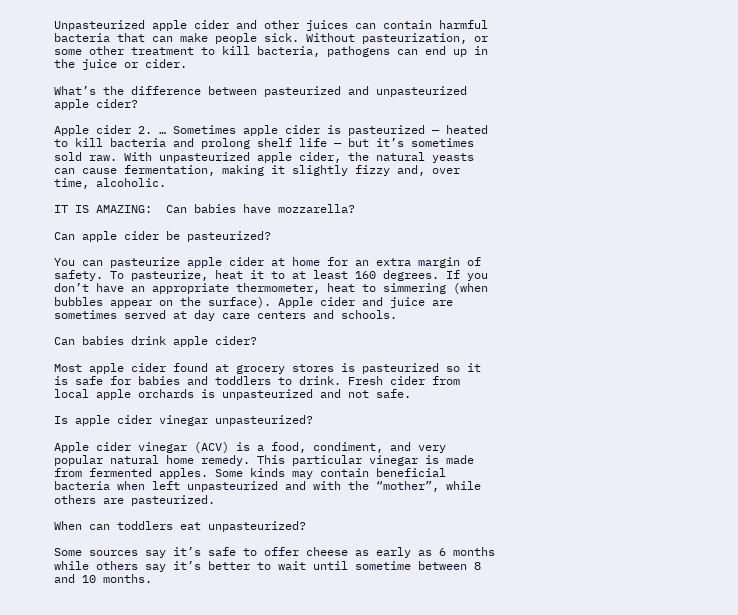Unpasteurized apple cider and other juices can contain harmful bacteria that can make people sick. Without pasteurization, or some other treatment to kill bacteria, pathogens can end up in the juice or cider.

What’s the difference between pasteurized and unpasteurized apple cider?

Apple cider 2. … Sometimes apple cider is pasteurized — heated to kill bacteria and prolong shelf life — but it’s sometimes sold raw. With unpasteurized apple cider, the natural yeasts can cause fermentation, making it slightly fizzy and, over time, alcoholic.

IT IS AMAZING:  Can babies have mozzarella?

Can apple cider be pasteurized?

You can pasteurize apple cider at home for an extra margin of safety. To pasteurize, heat it to at least 160 degrees. If you don’t have an appropriate thermometer, heat to simmering (when bubbles appear on the surface). Apple cider and juice are sometimes served at day care centers and schools.

Can babies drink apple cider?

Most apple cider found at grocery stores is pasteurized so it is safe for babies and toddlers to drink. Fresh cider from local apple orchards is unpasteurized and not safe.

Is apple cider vinegar unpasteurized?

Apple cider vinegar (ACV) is a food, condiment, and very popular natural home remedy. This particular vinegar is made from fermented apples. Some kinds may contain beneficial bacteria when left unpasteurized and with the “mother”, while others are pasteurized.

When can toddlers eat unpasteurized?

Some sources say it’s safe to offer cheese as early as 6 months while others say it’s better to wait until sometime between 8 and 10 months.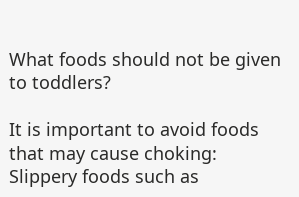What foods should not be given to toddlers?

It is important to avoid foods that may cause choking: Slippery foods such as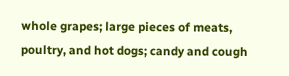whole grapes; large pieces of meats, poultry, and hot dogs; candy and cough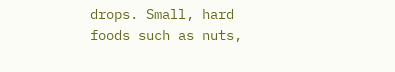drops. Small, hard foods such as nuts,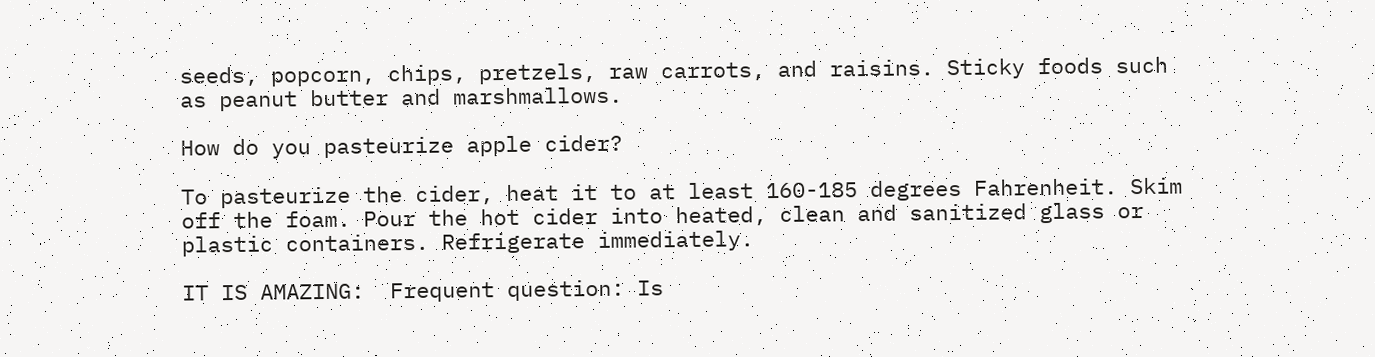seeds, popcorn, chips, pretzels, raw carrots, and raisins. Sticky foods such as peanut butter and marshmallows.

How do you pasteurize apple cider?

To pasteurize the cider, heat it to at least 160-185 degrees Fahrenheit. Skim off the foam. Pour the hot cider into heated, clean and sanitized glass or plastic containers. Refrigerate immediately.

IT IS AMAZING:  Frequent question: Is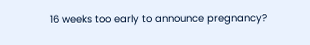16 weeks too early to announce pregnancy?